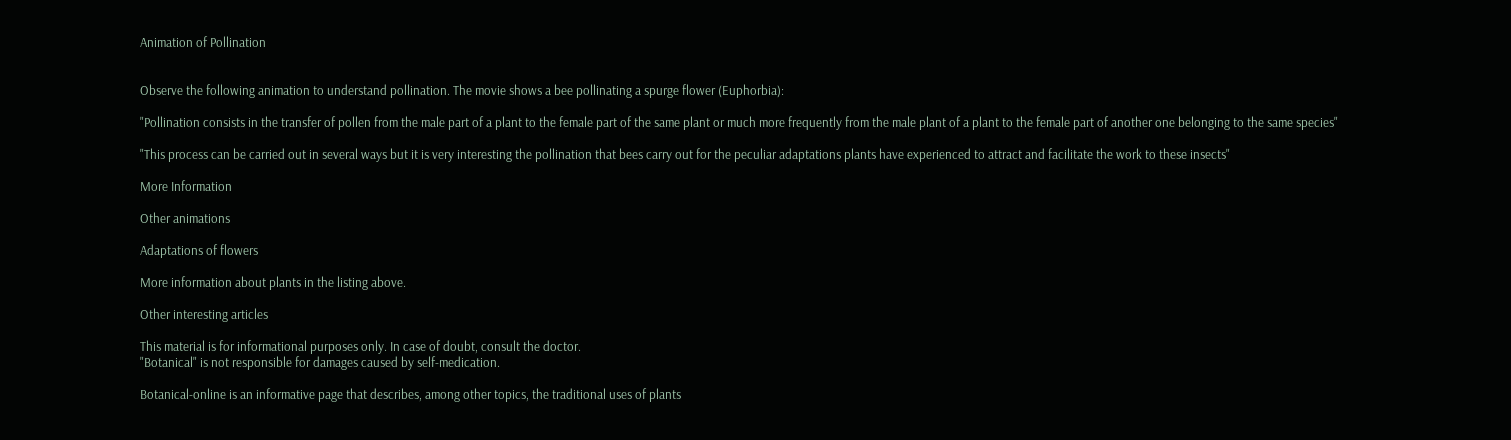Animation of Pollination


Observe the following animation to understand pollination. The movie shows a bee pollinating a spurge flower (Euphorbia):

"Pollination consists in the transfer of pollen from the male part of a plant to the female part of the same plant or much more frequently from the male plant of a plant to the female part of another one belonging to the same species"

"This process can be carried out in several ways but it is very interesting the pollination that bees carry out for the peculiar adaptations plants have experienced to attract and facilitate the work to these insects"

More Information

Other animations

Adaptations of flowers

More information about plants in the listing above.

Other interesting articles

This material is for informational purposes only. In case of doubt, consult the doctor.
"Botanical" is not responsible for damages caused by self-medication.

Botanical-online is an informative page that describes, among other topics, the traditional uses of plants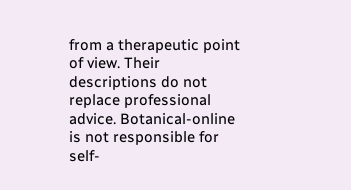from a therapeutic point of view. Their descriptions do not replace professional advice. Botanical-online is not responsible for self-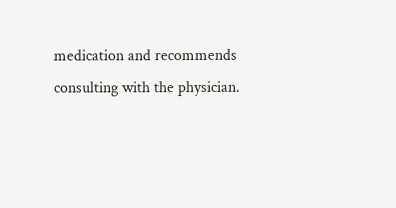medication and recommends consulting with the physician.